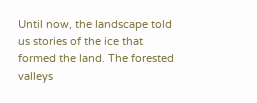Until now, the landscape told us stories of the ice that formed the land. The forested valleys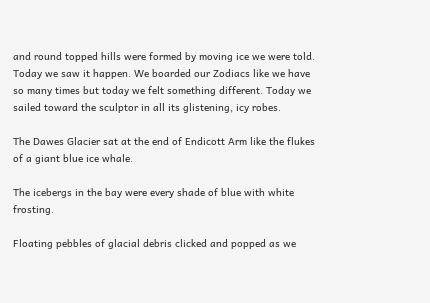and round topped hills were formed by moving ice we were told. Today we saw it happen. We boarded our Zodiacs like we have so many times but today we felt something different. Today we sailed toward the sculptor in all its glistening, icy robes.

The Dawes Glacier sat at the end of Endicott Arm like the flukes of a giant blue ice whale.

The icebergs in the bay were every shade of blue with white frosting.

Floating pebbles of glacial debris clicked and popped as we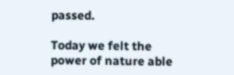passed.

Today we felt the power of nature able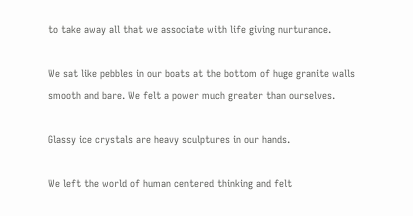to take away all that we associate with life giving nurturance.

We sat like pebbles in our boats at the bottom of huge granite walls smooth and bare. We felt a power much greater than ourselves.

Glassy ice crystals are heavy sculptures in our hands.

We left the world of human centered thinking and felt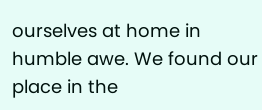ourselves at home in humble awe. We found our place in the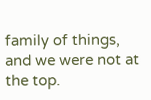family of things, and we were not at the top.